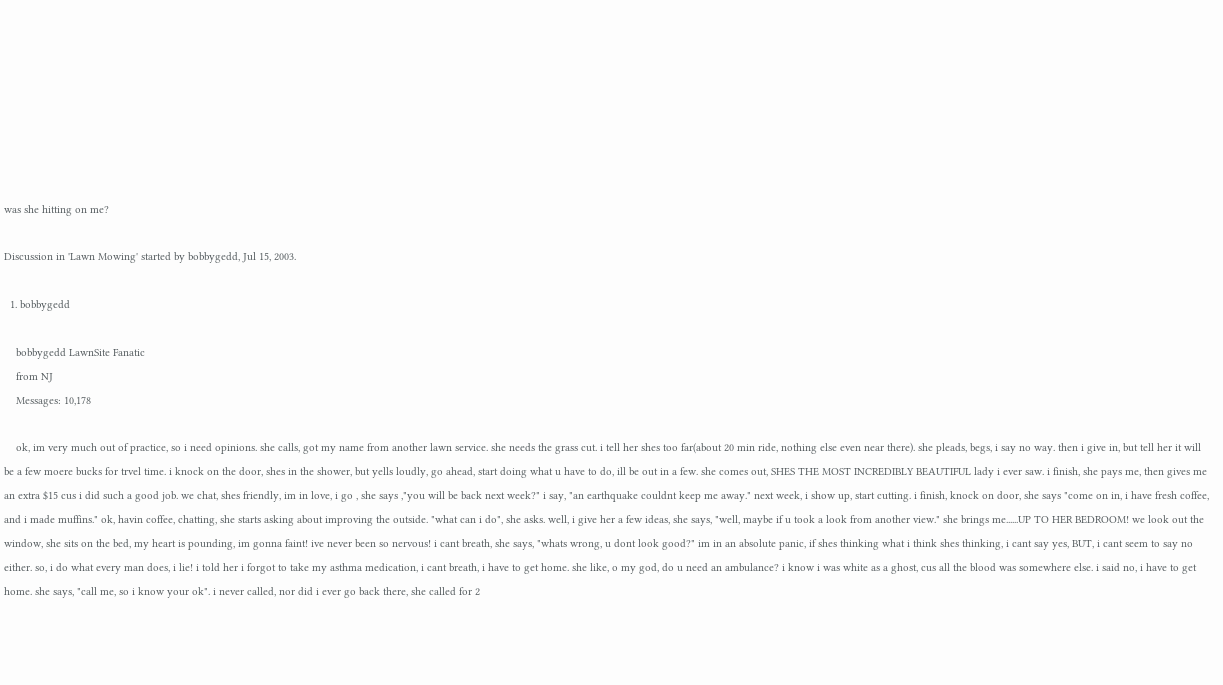was she hitting on me?

Discussion in 'Lawn Mowing' started by bobbygedd, Jul 15, 2003.

  1. bobbygedd

    bobbygedd LawnSite Fanatic
    from NJ
    Messages: 10,178

    ok, im very much out of practice, so i need opinions. she calls, got my name from another lawn service. she needs the grass cut. i tell her shes too far(about 20 min ride, nothing else even near there). she pleads, begs, i say no way. then i give in, but tell her it will be a few moere bucks for trvel time. i knock on the door, shes in the shower, but yells loudly, go ahead, start doing what u have to do, ill be out in a few. she comes out, SHES THE MOST INCREDIBLY BEAUTIFUL lady i ever saw. i finish, she pays me, then gives me an extra $15 cus i did such a good job. we chat, shes friendly, im in love, i go , she says ,"you will be back next week?" i say, "an earthquake couldnt keep me away." next week, i show up, start cutting. i finish, knock on door, she says "come on in, i have fresh coffee, and i made muffins." ok, havin coffee, chatting, she starts asking about improving the outside. "what can i do", she asks. well, i give her a few ideas, she says, "well, maybe if u took a look from another view." she brings me......UP TO HER BEDROOM! we look out the window, she sits on the bed, my heart is pounding, im gonna faint! ive never been so nervous! i cant breath, she says, "whats wrong, u dont look good?" im in an absolute panic, if shes thinking what i think shes thinking, i cant say yes, BUT, i cant seem to say no either. so, i do what every man does, i lie! i told her i forgot to take my asthma medication, i cant breath, i have to get home. she like, o my god, do u need an ambulance? i know i was white as a ghost, cus all the blood was somewhere else. i said no, i have to get home. she says, "call me, so i know your ok". i never called, nor did i ever go back there, she called for 2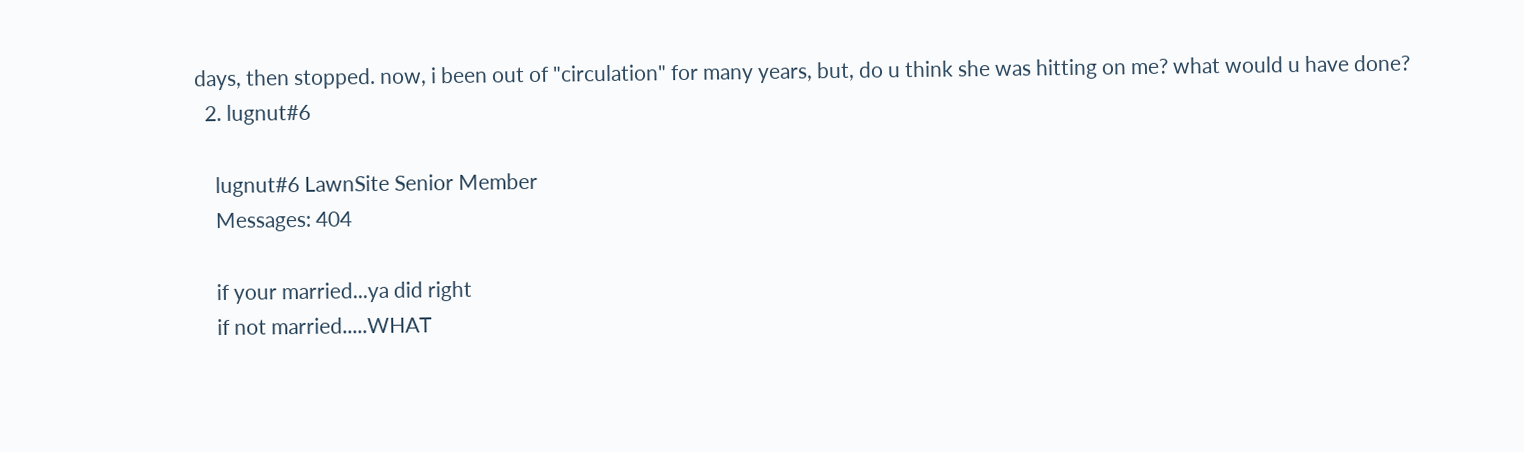days, then stopped. now, i been out of "circulation" for many years, but, do u think she was hitting on me? what would u have done?
  2. lugnut#6

    lugnut#6 LawnSite Senior Member
    Messages: 404

    if your married...ya did right
    if not married.....WHAT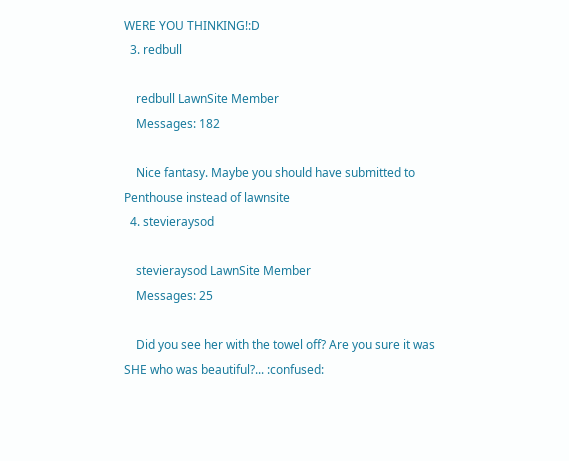WERE YOU THINKING!:D
  3. redbull

    redbull LawnSite Member
    Messages: 182

    Nice fantasy. Maybe you should have submitted to Penthouse instead of lawnsite
  4. stevieraysod

    stevieraysod LawnSite Member
    Messages: 25

    Did you see her with the towel off? Are you sure it was SHE who was beautiful?... :confused: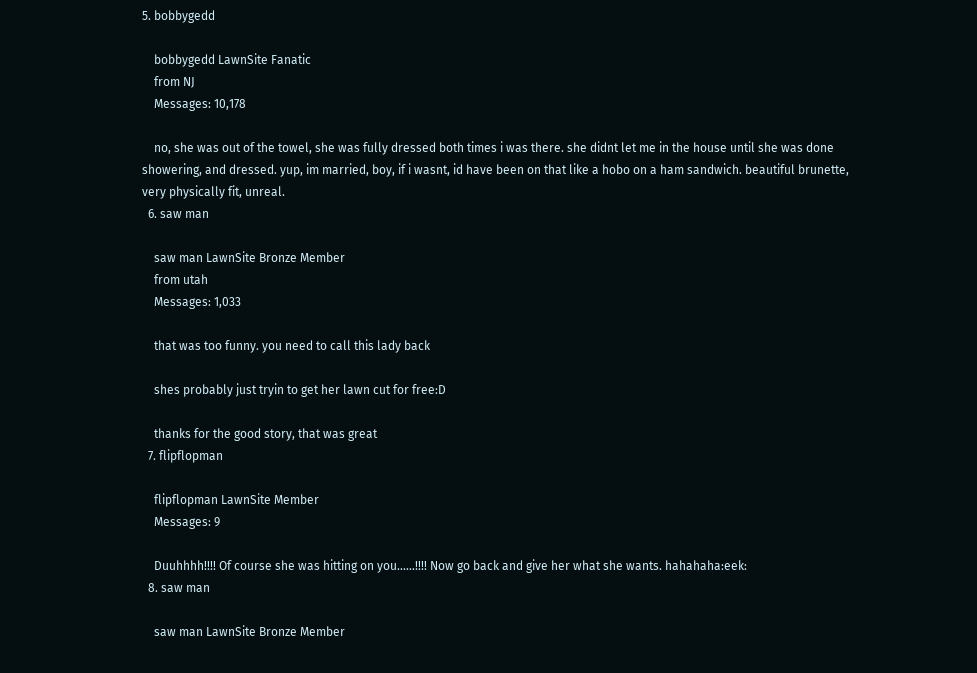5. bobbygedd

    bobbygedd LawnSite Fanatic
    from NJ
    Messages: 10,178

    no, she was out of the towel, she was fully dressed both times i was there. she didnt let me in the house until she was done showering, and dressed. yup, im married, boy, if i wasnt, id have been on that like a hobo on a ham sandwich. beautiful brunette, very physically fit, unreal.
  6. saw man

    saw man LawnSite Bronze Member
    from utah
    Messages: 1,033

    that was too funny. you need to call this lady back

    shes probably just tryin to get her lawn cut for free:D

    thanks for the good story, that was great
  7. flipflopman

    flipflopman LawnSite Member
    Messages: 9

    Duuhhhh!!!! Of course she was hitting on you......!!!! Now go back and give her what she wants. hahahaha:eek:
  8. saw man

    saw man LawnSite Bronze Member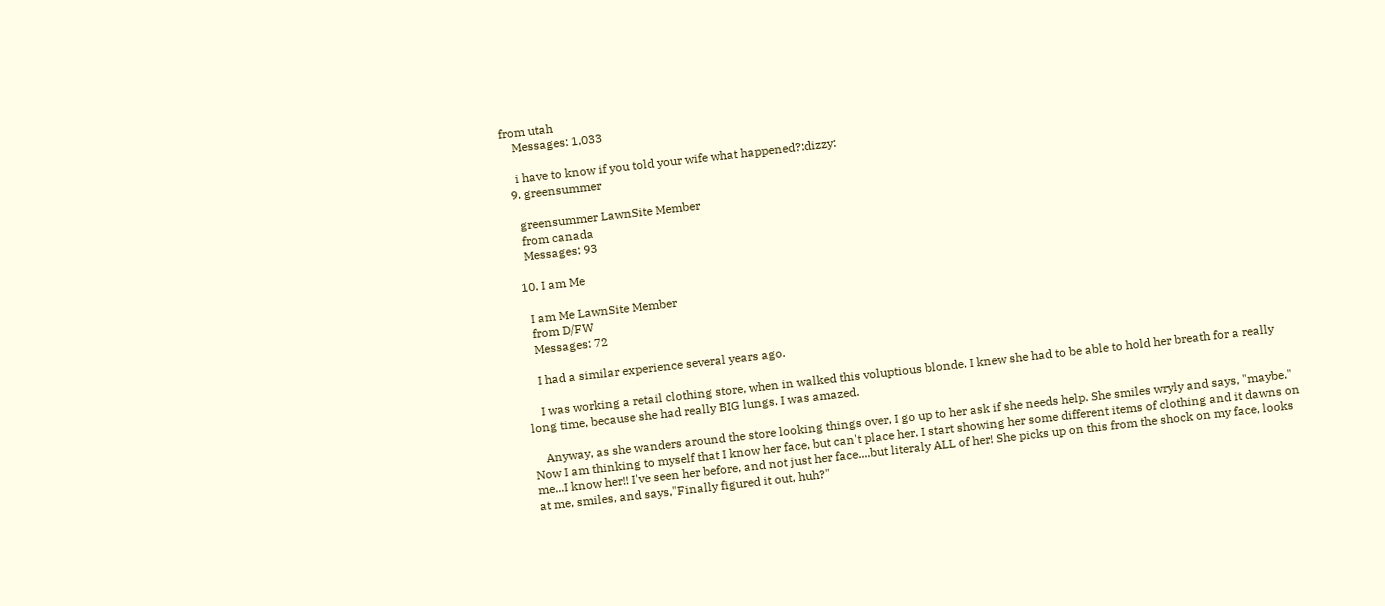from utah
    Messages: 1,033

    i have to know if you told your wife what happened?:dizzy:
  9. greensummer

    greensummer LawnSite Member
    from canada
    Messages: 93

  10. I am Me

    I am Me LawnSite Member
    from D/FW
    Messages: 72

    I had a similar experience several years ago.

    I was working a retail clothing store, when in walked this voluptious blonde. I knew she had to be able to hold her breath for a really long time, because she had really BIG lungs. I was amazed.

    Anyway, as she wanders around the store looking things over, I go up to her ask if she needs help. She smiles wryly and says, "maybe." Now I am thinking to myself that I know her face, but can't place her. I start showing her some different items of clothing and it dawns on me...I know her!! I've seen her before, and not just her face....but literaly ALL of her! She picks up on this from the shock on my face, looks at me, smiles, and says,"Finally figured it out, huh?"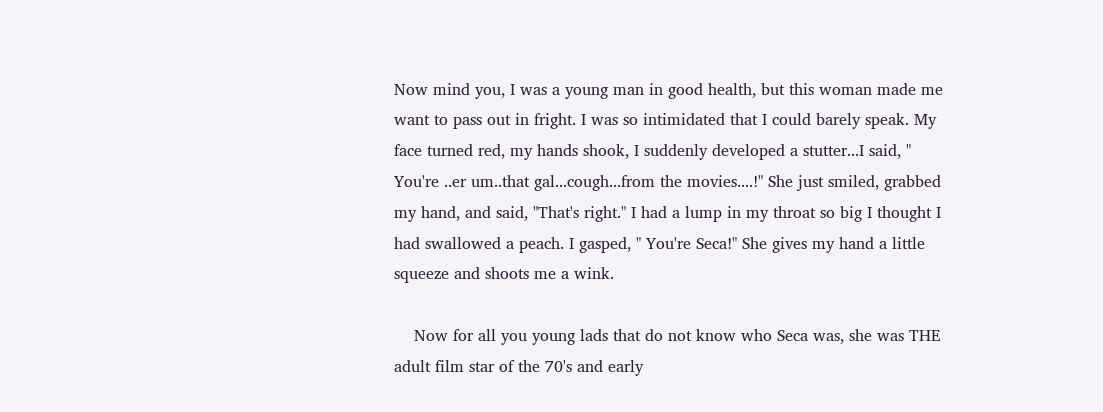Now mind you, I was a young man in good health, but this woman made me want to pass out in fright. I was so intimidated that I could barely speak. My face turned red, my hands shook, I suddenly developed a stutter...I said, " You're ..er um..that gal...cough...from the movies....!" She just smiled, grabbed my hand, and said, "That's right." I had a lump in my throat so big I thought I had swallowed a peach. I gasped, " You're Seca!" She gives my hand a little squeeze and shoots me a wink.

    Now for all you young lads that do not know who Seca was, she was THE adult film star of the 70's and early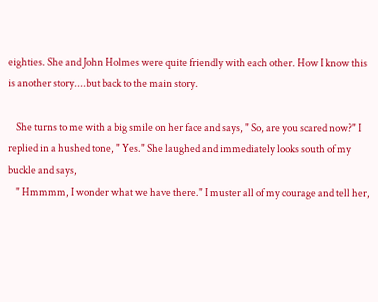eighties. She and John Holmes were quite friendly with each other. How I know this is another story....but back to the main story.

    She turns to me with a big smile on her face and says, " So, are you scared now?" I replied in a hushed tone, " Yes." She laughed and immediately looks south of my buckle and says,
    " Hmmmm, I wonder what we have there." I muster all of my courage and tell her,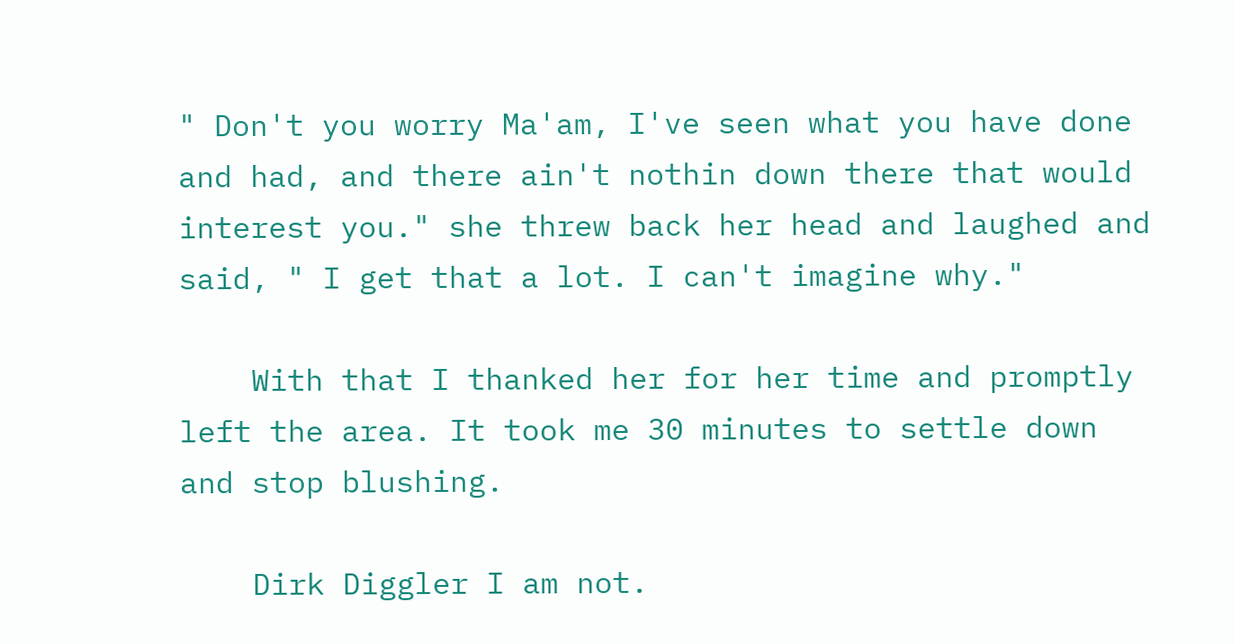" Don't you worry Ma'am, I've seen what you have done and had, and there ain't nothin down there that would interest you." she threw back her head and laughed and said, " I get that a lot. I can't imagine why."

    With that I thanked her for her time and promptly left the area. It took me 30 minutes to settle down and stop blushing.

    Dirk Diggler I am not.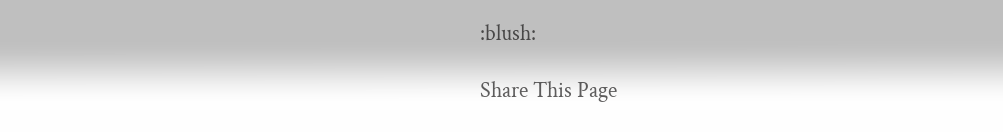:blush:

Share This Page